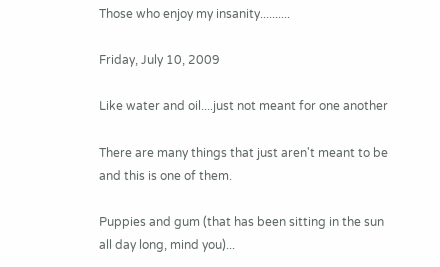Those who enjoy my insanity..........

Friday, July 10, 2009

Like water and oil....just not meant for one another

There are many things that just aren't meant to be and this is one of them.

Puppies and gum (that has been sitting in the sun all day long, mind you)...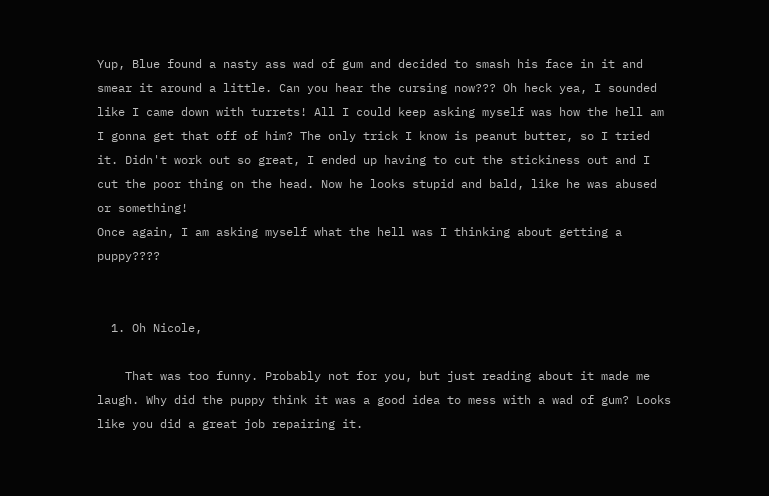Yup, Blue found a nasty ass wad of gum and decided to smash his face in it and smear it around a little. Can you hear the cursing now??? Oh heck yea, I sounded like I came down with turrets! All I could keep asking myself was how the hell am I gonna get that off of him? The only trick I know is peanut butter, so I tried it. Didn't work out so great, I ended up having to cut the stickiness out and I cut the poor thing on the head. Now he looks stupid and bald, like he was abused or something!
Once again, I am asking myself what the hell was I thinking about getting a puppy????


  1. Oh Nicole,

    That was too funny. Probably not for you, but just reading about it made me laugh. Why did the puppy think it was a good idea to mess with a wad of gum? Looks like you did a great job repairing it.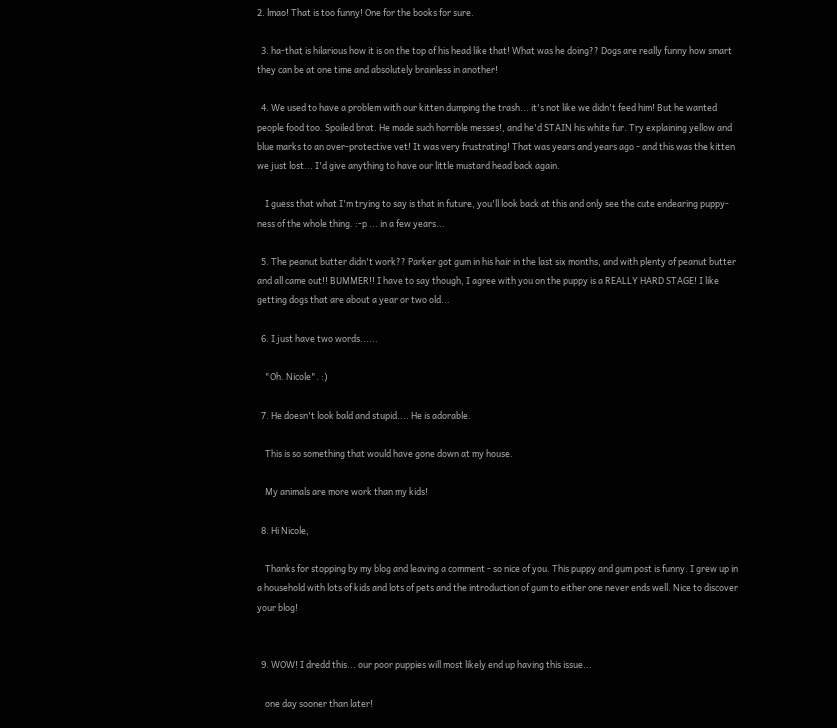2. lmao! That is too funny! One for the books for sure.

  3. ha-that is hilarious how it is on the top of his head like that! What was he doing?? Dogs are really funny how smart they can be at one time and absolutely brainless in another!

  4. We used to have a problem with our kitten dumping the trash... it's not like we didn't feed him! But he wanted people food too. Spoiled brat. He made such horrible messes!, and he'd STAIN his white fur. Try explaining yellow and blue marks to an over-protective vet! It was very frustrating! That was years and years ago - and this was the kitten we just lost... I'd give anything to have our little mustard head back again.

    I guess that what I'm trying to say is that in future, you'll look back at this and only see the cute endearing puppy-ness of the whole thing. :-p ... in a few years...

  5. The peanut butter didn't work?? Parker got gum in his hair in the last six months, and with plenty of peanut butter and all came out!! BUMMER!! I have to say though, I agree with you on the puppy is a REALLY HARD STAGE! I like getting dogs that are about a year or two old...

  6. I just have two words......

    "Oh. Nicole". :)

  7. He doesn't look bald and stupid.... He is adorable.

    This is so something that would have gone down at my house.

    My animals are more work than my kids!

  8. Hi Nicole,

    Thanks for stopping by my blog and leaving a comment - so nice of you. This puppy and gum post is funny. I grew up in a household with lots of kids and lots of pets and the introduction of gum to either one never ends well. Nice to discover your blog!


  9. WOW! I dredd this... our poor puppies will most likely end up having this issue...

    one day sooner than later!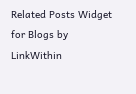Related Posts Widget for Blogs by LinkWithin